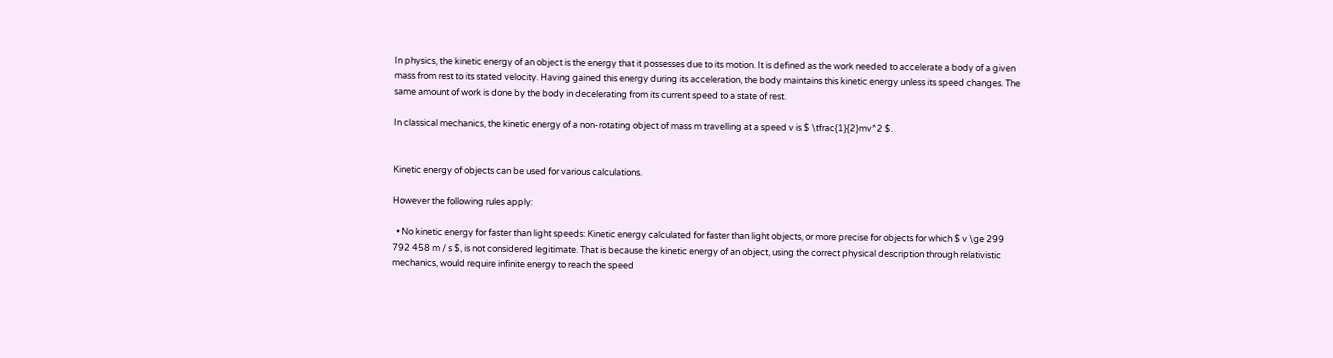In physics, the kinetic energy of an object is the energy that it possesses due to its motion. It is defined as the work needed to accelerate a body of a given mass from rest to its stated velocity. Having gained this energy during its acceleration, the body maintains this kinetic energy unless its speed changes. The same amount of work is done by the body in decelerating from its current speed to a state of rest.

In classical mechanics, the kinetic energy of a non-rotating object of mass m travelling at a speed v is $ \tfrac{1}{2}mv^2 $.


Kinetic energy of objects can be used for various calculations.

However the following rules apply:

  • No kinetic energy for faster than light speeds: Kinetic energy calculated for faster than light objects, or more precise for objects for which $ v \ge 299 792 458 m / s $, is not considered legitimate. That is because the kinetic energy of an object, using the correct physical description through relativistic mechanics, would require infinite energy to reach the speed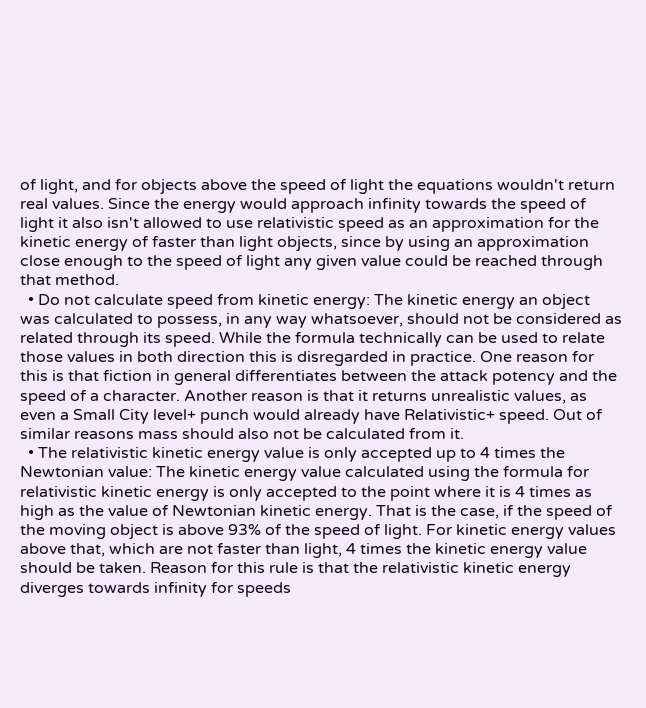of light, and for objects above the speed of light the equations wouldn't return real values. Since the energy would approach infinity towards the speed of light it also isn't allowed to use relativistic speed as an approximation for the kinetic energy of faster than light objects, since by using an approximation close enough to the speed of light any given value could be reached through that method.
  • Do not calculate speed from kinetic energy: The kinetic energy an object was calculated to possess, in any way whatsoever, should not be considered as related through its speed. While the formula technically can be used to relate those values in both direction this is disregarded in practice. One reason for this is that fiction in general differentiates between the attack potency and the speed of a character. Another reason is that it returns unrealistic values, as even a Small City level+ punch would already have Relativistic+ speed. Out of similar reasons mass should also not be calculated from it.
  • The relativistic kinetic energy value is only accepted up to 4 times the Newtonian value: The kinetic energy value calculated using the formula for relativistic kinetic energy is only accepted to the point where it is 4 times as high as the value of Newtonian kinetic energy. That is the case, if the speed of the moving object is above 93% of the speed of light. For kinetic energy values above that, which are not faster than light, 4 times the kinetic energy value should be taken. Reason for this rule is that the relativistic kinetic energy diverges towards infinity for speeds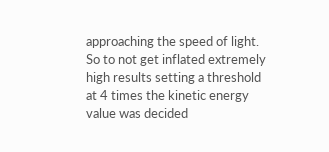approaching the speed of light. So to not get inflated extremely high results setting a threshold at 4 times the kinetic energy value was decided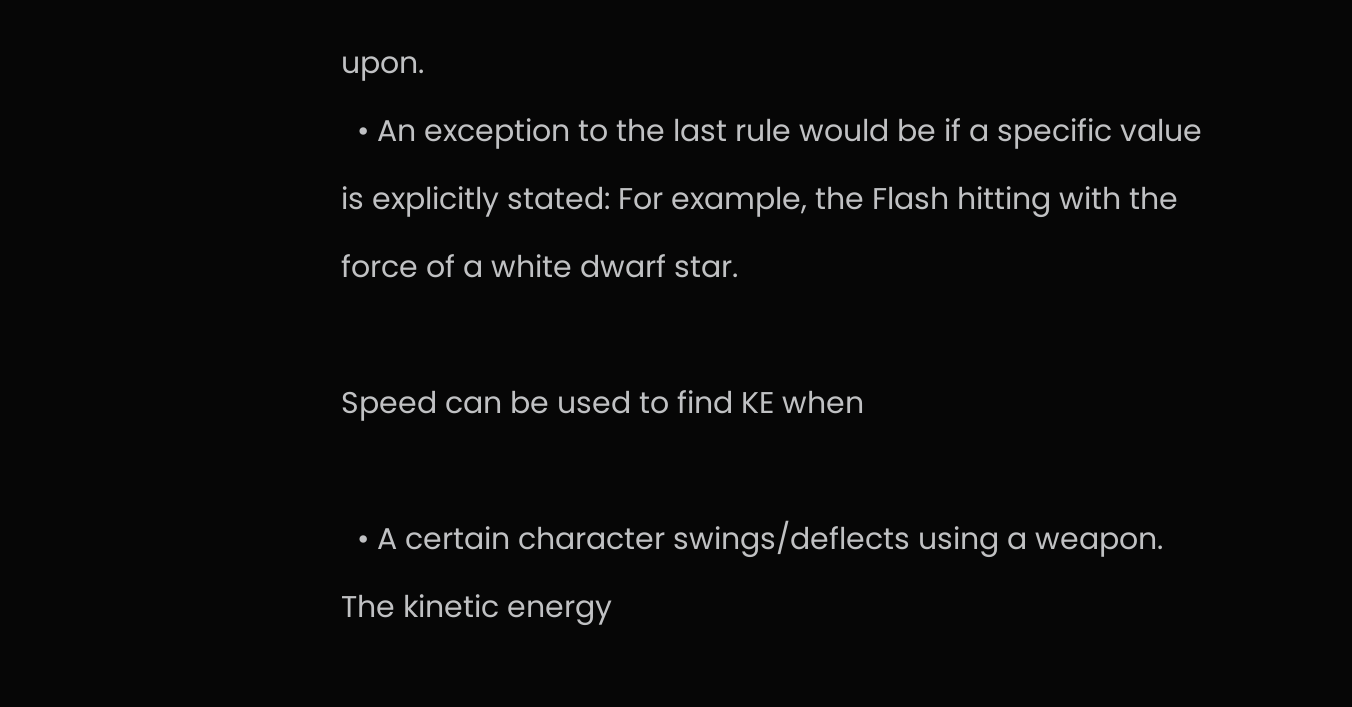upon.
  • An exception to the last rule would be if a specific value is explicitly stated: For example, the Flash hitting with the force of a white dwarf star.

Speed can be used to find KE when

  • A certain character swings/deflects using a weapon. The kinetic energy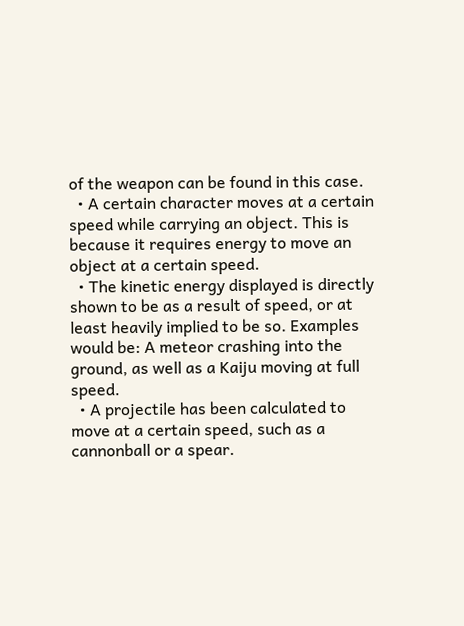of the weapon can be found in this case.
  • A certain character moves at a certain speed while carrying an object. This is because it requires energy to move an object at a certain speed.
  • The kinetic energy displayed is directly shown to be as a result of speed, or at least heavily implied to be so. Examples would be: A meteor crashing into the ground, as well as a Kaiju moving at full speed.
  • A projectile has been calculated to move at a certain speed, such as a cannonball or a spear.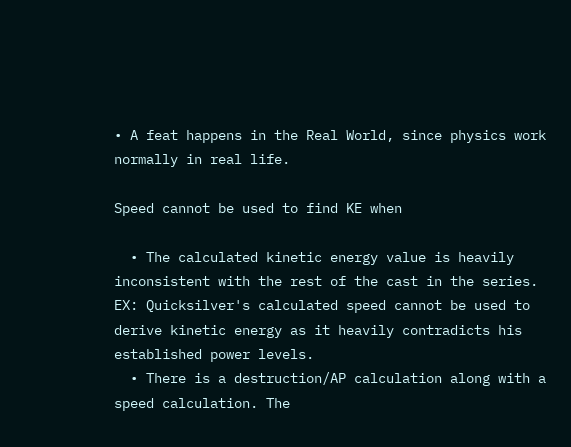• A feat happens in the Real World, since physics work normally in real life.

Speed cannot be used to find KE when

  • The calculated kinetic energy value is heavily inconsistent with the rest of the cast in the series. EX: Quicksilver's calculated speed cannot be used to derive kinetic energy as it heavily contradicts his established power levels.
  • There is a destruction/AP calculation along with a speed calculation. The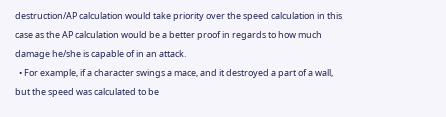destruction/AP calculation would take priority over the speed calculation in this case as the AP calculation would be a better proof in regards to how much damage he/she is capable of in an attack.
  • For example, if a character swings a mace, and it destroyed a part of a wall, but the speed was calculated to be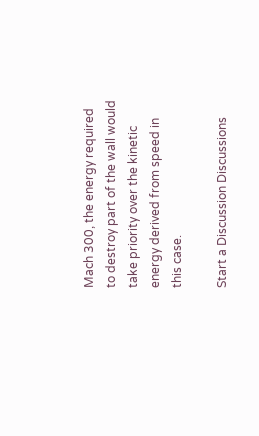Mach 300, the energy required to destroy part of the wall would take priority over the kinetic energy derived from speed in this case.

Start a Discussion Discussions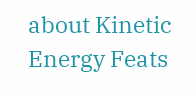about Kinetic Energy Feats